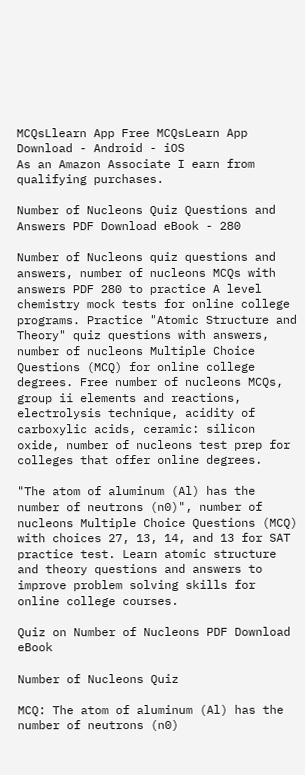MCQsLlearn App Free MCQsLearn App Download - Android - iOS
As an Amazon Associate I earn from qualifying purchases.

Number of Nucleons Quiz Questions and Answers PDF Download eBook - 280

Number of Nucleons quiz questions and answers, number of nucleons MCQs with answers PDF 280 to practice A level chemistry mock tests for online college programs. Practice "Atomic Structure and Theory" quiz questions with answers, number of nucleons Multiple Choice Questions (MCQ) for online college degrees. Free number of nucleons MCQs, group ii elements and reactions, electrolysis technique, acidity of carboxylic acids, ceramic: silicon oxide, number of nucleons test prep for colleges that offer online degrees.

"The atom of aluminum (Al) has the number of neutrons (n0)", number of nucleons Multiple Choice Questions (MCQ) with choices 27, 13, 14, and 13 for SAT practice test. Learn atomic structure and theory questions and answers to improve problem solving skills for online college courses.

Quiz on Number of Nucleons PDF Download eBook

Number of Nucleons Quiz

MCQ: The atom of aluminum (Al) has the number of neutrons (n0)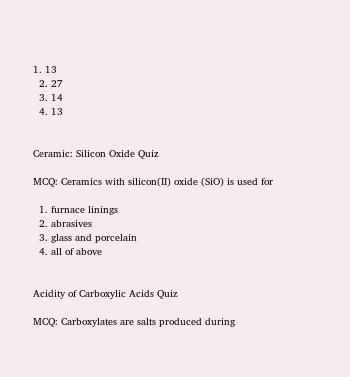1. 13
  2. 27
  3. 14
  4. 13


Ceramic: Silicon Oxide Quiz

MCQ: Ceramics with silicon(II) oxide (SiO) is used for

  1. furnace linings
  2. abrasives
  3. glass and porcelain
  4. all of above


Acidity of Carboxylic Acids Quiz

MCQ: Carboxylates are salts produced during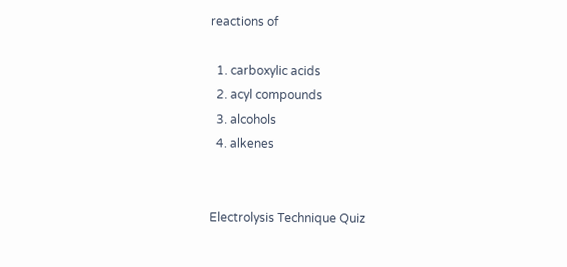reactions of

  1. carboxylic acids
  2. acyl compounds
  3. alcohols
  4. alkenes


Electrolysis Technique Quiz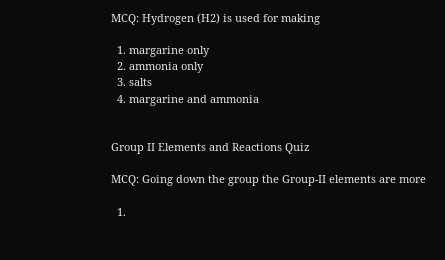MCQ: Hydrogen (H2) is used for making

  1. margarine only
  2. ammonia only
  3. salts
  4. margarine and ammonia


Group II Elements and Reactions Quiz

MCQ: Going down the group the Group-II elements are more

  1.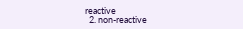reactive
  2. non-reactive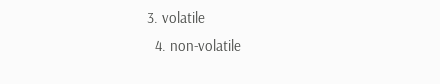3. volatile
  4. non-volatile